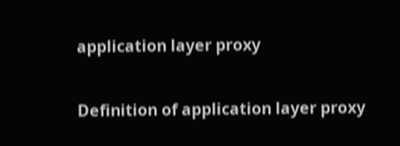application layer proxy

Definition of application layer proxy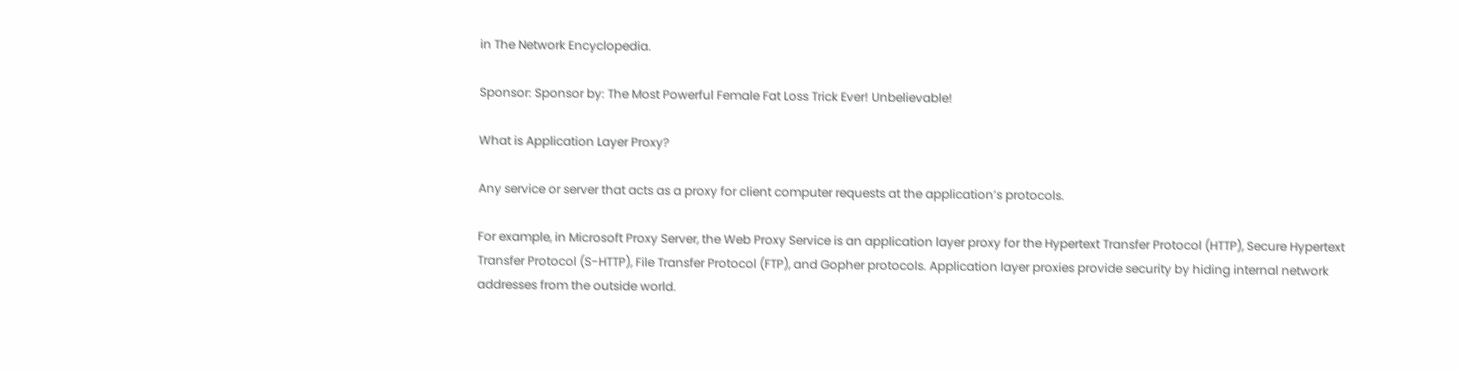in The Network Encyclopedia.

Sponsor: Sponsor by: The Most Powerful Female Fat Loss Trick Ever! Unbelievable!

What is Application Layer Proxy?

Any service or server that acts as a proxy for client computer requests at the application’s protocols.

For example, in Microsoft Proxy Server, the Web Proxy Service is an application layer proxy for the Hypertext Transfer Protocol (HTTP), Secure Hypertext Transfer Protocol (S-HTTP), File Transfer Protocol (FTP), and Gopher protocols. Application layer proxies provide security by hiding internal network addresses from the outside world.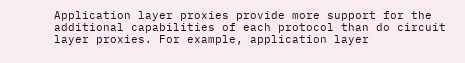Application layer proxies provide more support for the additional capabilities of each protocol than do circuit layer proxies. For example, application layer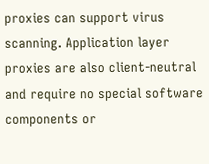proxies can support virus scanning. Application layer proxies are also client-neutral and require no special software components or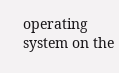operating system on the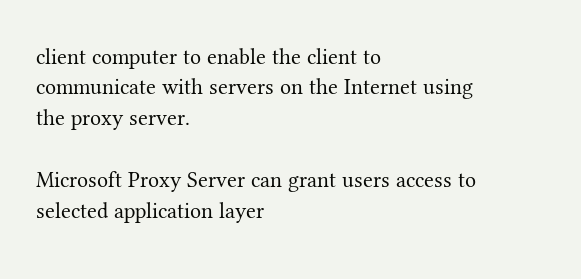client computer to enable the client to communicate with servers on the Internet using the proxy server.

Microsoft Proxy Server can grant users access to selected application layer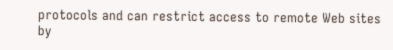protocols and can restrict access to remote Web sites by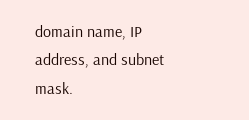domain name, IP address, and subnet mask.